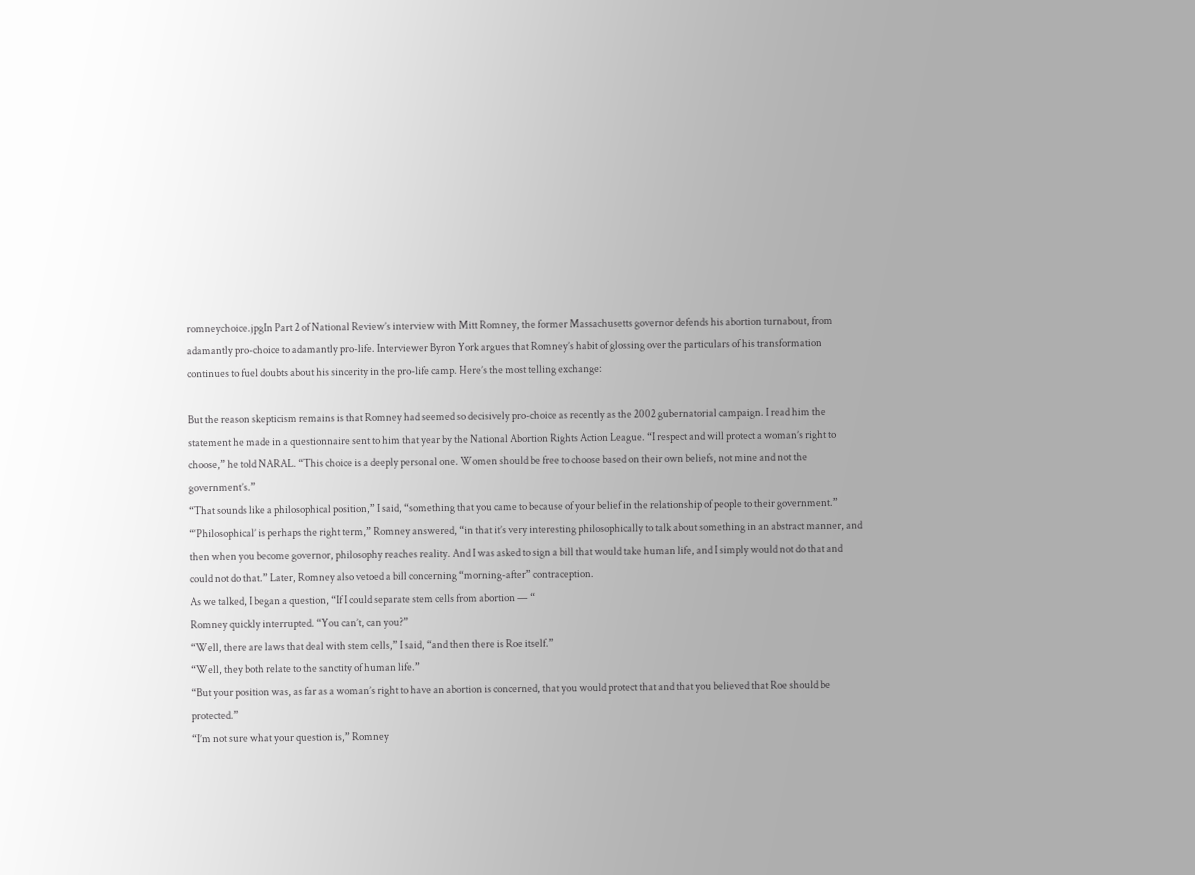romneychoice.jpgIn Part 2 of National Review’s interview with Mitt Romney, the former Massachusetts governor defends his abortion turnabout, from adamantly pro-choice to adamantly pro-life. Interviewer Byron York argues that Romney’s habit of glossing over the particulars of his transformation continues to fuel doubts about his sincerity in the pro-life camp. Here’s the most telling exchange:

But the reason skepticism remains is that Romney had seemed so decisively pro-choice as recently as the 2002 gubernatorial campaign. I read him the statement he made in a questionnaire sent to him that year by the National Abortion Rights Action League. “I respect and will protect a woman’s right to choose,” he told NARAL. “This choice is a deeply personal one. Women should be free to choose based on their own beliefs, not mine and not the government’s.”
“That sounds like a philosophical position,” I said, “something that you came to because of your belief in the relationship of people to their government.”
“‘Philosophical’ is perhaps the right term,” Romney answered, “in that it’s very interesting philosophically to talk about something in an abstract manner, and then when you become governor, philosophy reaches reality. And I was asked to sign a bill that would take human life, and I simply would not do that and could not do that.” Later, Romney also vetoed a bill concerning “morning-after” contraception.
As we talked, I began a question, “If I could separate stem cells from abortion — “
Romney quickly interrupted. “You can’t, can you?”
“Well, there are laws that deal with stem cells,” I said, “and then there is Roe itself.”
“Well, they both relate to the sanctity of human life.”
“But your position was, as far as a woman’s right to have an abortion is concerned, that you would protect that and that you believed that Roe should be protected.”
“I’m not sure what your question is,” Romney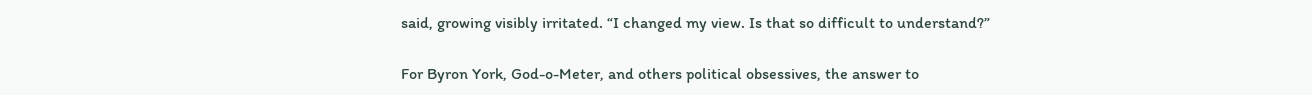said, growing visibly irritated. “I changed my view. Is that so difficult to understand?”

For Byron York, God-o-Meter, and others political obsessives, the answer to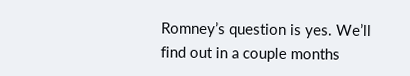Romney’s question is yes. We’ll find out in a couple months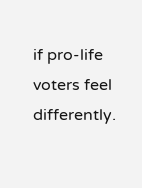if pro-life voters feel differently.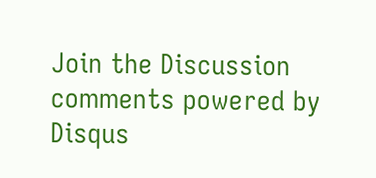Join the Discussion
comments powered by Disqus